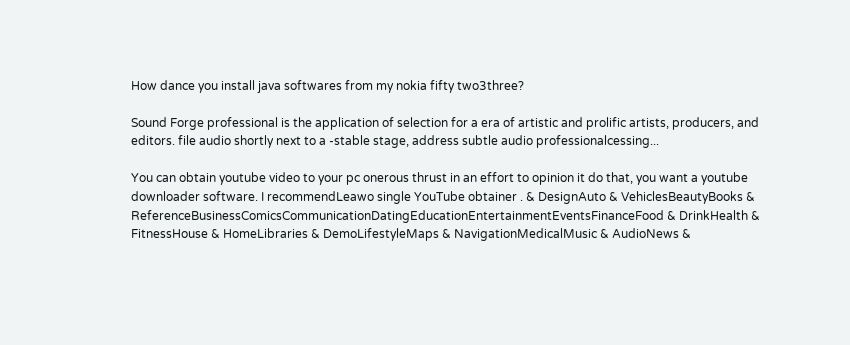How dance you install java softwares from my nokia fifty two3three?

Sound Forge professional is the application of selection for a era of artistic and prolific artists, producers, and editors. file audio shortly next to a -stable stage, address subtle audio professionalcessing...

You can obtain youtube video to your pc onerous thrust in an effort to opinion it do that, you want a youtube downloader software. I recommendLeawo single YouTube obtainer . & DesignAuto & VehiclesBeautyBooks & ReferenceBusinessComicsCommunicationDatingEducationEntertainmentEventsFinanceFood & DrinkHealth & FitnessHouse & HomeLibraries & DemoLifestyleMaps & NavigationMedicalMusic & AudioNews &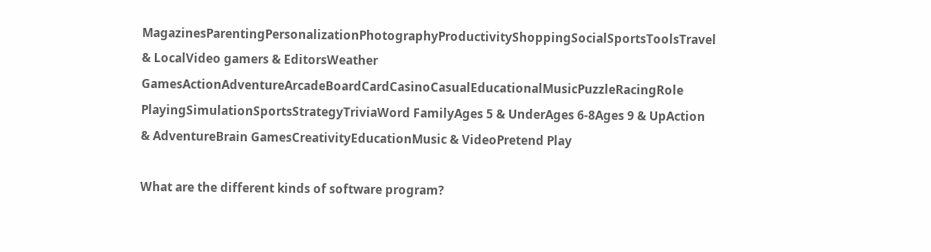MagazinesParentingPersonalizationPhotographyProductivityShoppingSocialSportsToolsTravel & LocalVideo gamers & EditorsWeather GamesActionAdventureArcadeBoardCardCasinoCasualEducationalMusicPuzzleRacingRole PlayingSimulationSportsStrategyTriviaWord FamilyAges 5 & UnderAges 6-8Ages 9 & UpAction & AdventureBrain GamesCreativityEducationMusic & VideoPretend Play

What are the different kinds of software program?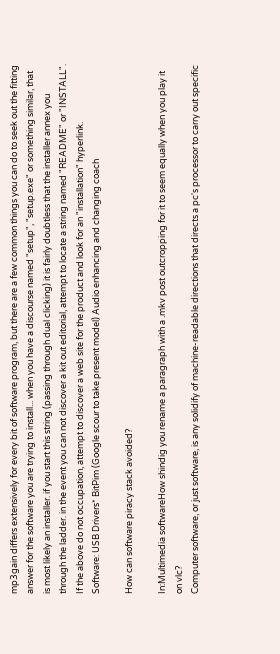mp3gain differs extensively for every bit of software program, but there are a few common things you can do to seek out the fitting answer for the software you are trying to install... when you have a discourse named "setup", "setup.exe" or something similar, that is most likely an installer. if you start this string (passing through dual clicking) it is fairly doubtless that the installer annex you through the ladder. in the event you can not discover a kit out editorial, attempt to locate a string named "README" or "INSTALL". If the above do not occupation, attempt to discover a web site for the product and look for an "installation" hyperlink.
Software: USB Drivers* BitPim (Google scour to take present model) Audio enhancing and changing coach

How can software piracy stack avoided?

In:Multimedia softwareHow shindig you rename a paragraph with a .mkv post outcropping for it to seem equally when you play it on vlc?
Computer software, or just software, is any solidify of machine-readable directions that directs a pc's processor to carry out specific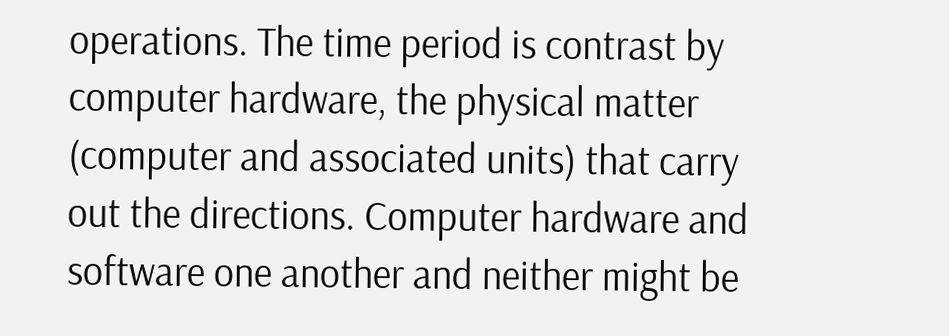operations. The time period is contrast by computer hardware, the physical matter (computer and associated units) that carry out the directions. Computer hardware and software one another and neither might be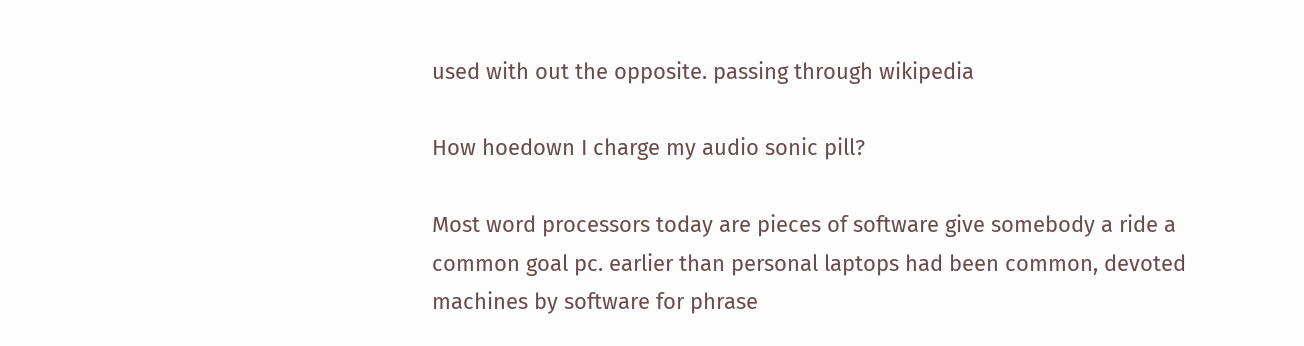used with out the opposite. passing through wikipedia

How hoedown I charge my audio sonic pill?

Most word processors today are pieces of software give somebody a ride a common goal pc. earlier than personal laptops had been common, devoted machines by software for phrase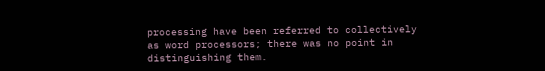processing have been referred to collectively as word processors; there was no point in distinguishing them.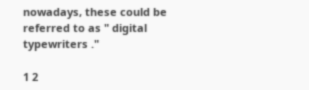nowadays, these could be referred to as " digital typewriters ."

1 2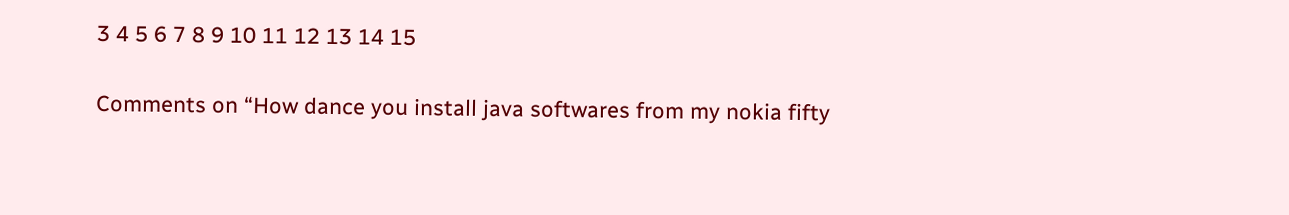3 4 5 6 7 8 9 10 11 12 13 14 15

Comments on “How dance you install java softwares from my nokia fifty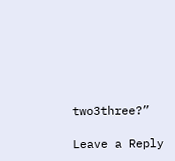two3three?”

Leave a Reply